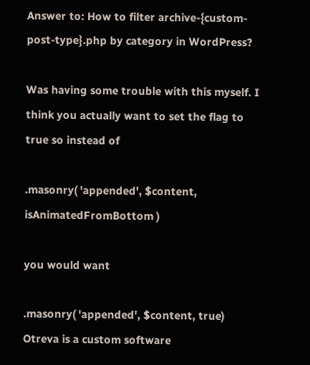Answer to: How to filter archive-{custom-post-type}.php by category in WordPress?

Was having some trouble with this myself. I think you actually want to set the flag to true so instead of

.masonry( 'appended', $content, isAnimatedFromBottom )

you would want

.masonry( 'appended', $content, true)
Otreva is a custom software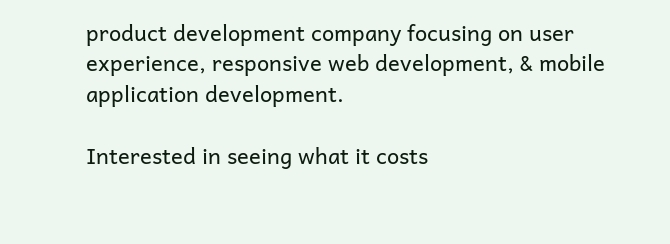product development company focusing on user experience, responsive web development, & mobile application development.

Interested in seeing what it costs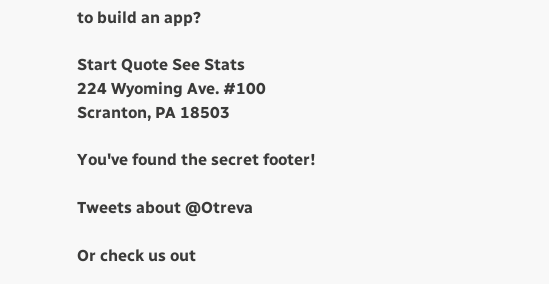to build an app?

Start Quote See Stats
224 Wyoming Ave. #100
Scranton, PA 18503

You've found the secret footer!

Tweets about @Otreva

Or check us out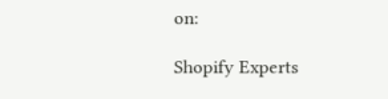on:

Shopify Experts